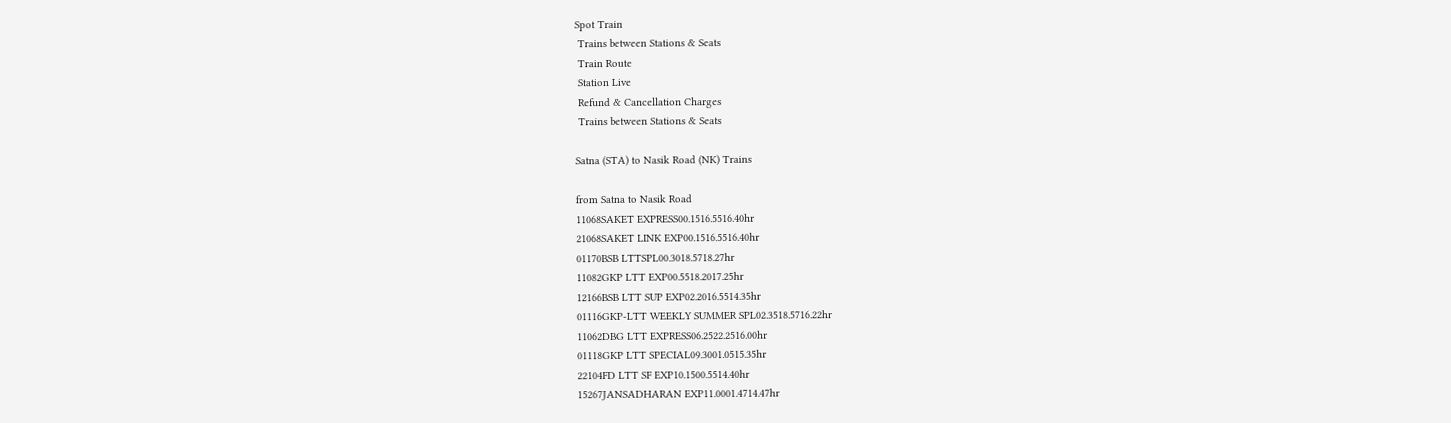Spot Train
 Trains between Stations & Seats
 Train Route
 Station Live
 Refund & Cancellation Charges
 Trains between Stations & Seats

Satna (STA) to Nasik Road (NK) Trains

from Satna to Nasik Road
11068SAKET EXPRESS00.1516.5516.40hr
21068SAKET LINK EXP00.1516.5516.40hr
01170BSB LTTSPL00.3018.5718.27hr
11082GKP LTT EXP00.5518.2017.25hr
12166BSB LTT SUP EXP02.2016.5514.35hr
01116GKP-LTT WEEKLY SUMMER SPL02.3518.5716.22hr
11062DBG LTT EXPRESS06.2522.2516.00hr
01118GKP LTT SPECIAL09.3001.0515.35hr
22104FD LTT SF EXP10.1500.5514.40hr
15267JANSADHARAN EXP11.0001.4714.47hr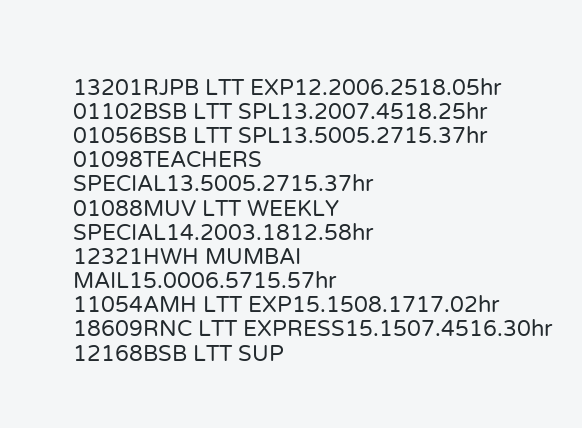13201RJPB LTT EXP12.2006.2518.05hr
01102BSB LTT SPL13.2007.4518.25hr
01056BSB LTT SPL13.5005.2715.37hr
01098TEACHERS SPECIAL13.5005.2715.37hr
01088MUV LTT WEEKLY SPECIAL14.2003.1812.58hr
12321HWH MUMBAI MAIL15.0006.5715.57hr
11054AMH LTT EXP15.1508.1717.02hr
18609RNC LTT EXPRESS15.1507.4516.30hr
12168BSB LTT SUP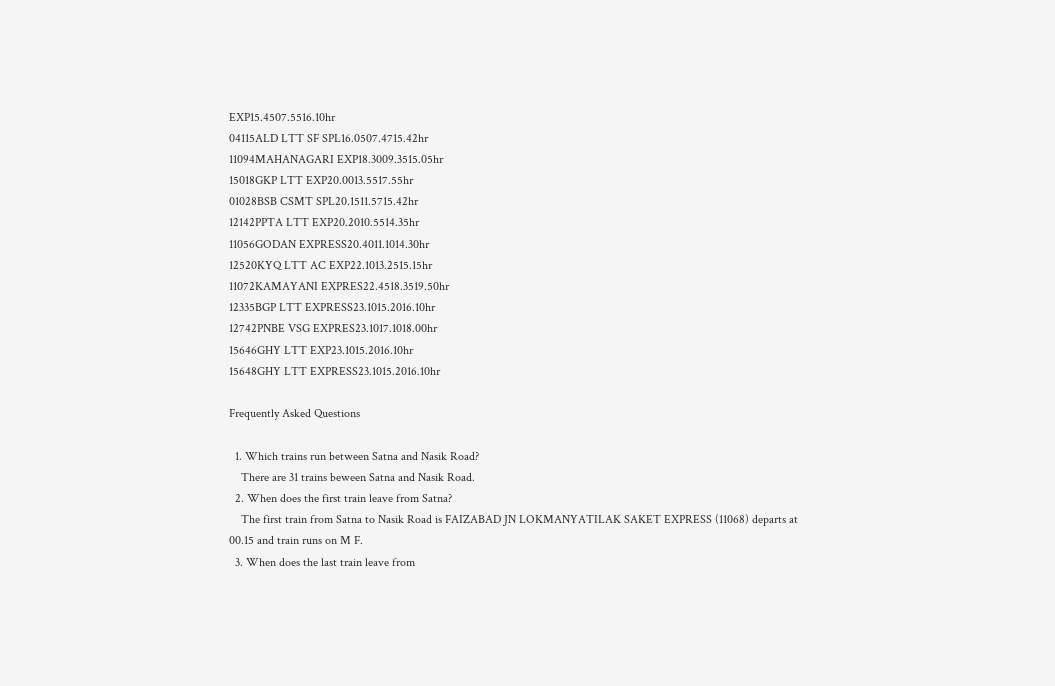EXP15.4507.5516.10hr
04115ALD LTT SF SPL16.0507.4715.42hr
11094MAHANAGARI EXP18.3009.3515.05hr
15018GKP LTT EXP20.0013.5517.55hr
01028BSB CSMT SPL20.1511.5715.42hr
12142PPTA LTT EXP20.2010.5514.35hr
11056GODAN EXPRESS20.4011.1014.30hr
12520KYQ LTT AC EXP22.1013.2515.15hr
11072KAMAYANI EXPRES22.4518.3519.50hr
12335BGP LTT EXPRESS23.1015.2016.10hr
12742PNBE VSG EXPRES23.1017.1018.00hr
15646GHY LTT EXP23.1015.2016.10hr
15648GHY LTT EXPRESS23.1015.2016.10hr

Frequently Asked Questions

  1. Which trains run between Satna and Nasik Road?
    There are 31 trains beween Satna and Nasik Road.
  2. When does the first train leave from Satna?
    The first train from Satna to Nasik Road is FAIZABAD JN LOKMANYATILAK SAKET EXPRESS (11068) departs at 00.15 and train runs on M F.
  3. When does the last train leave from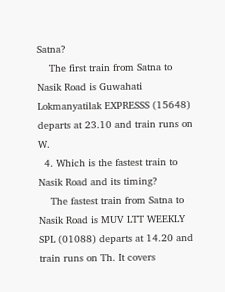Satna?
    The first train from Satna to Nasik Road is Guwahati Lokmanyatilak EXPRESSS (15648) departs at 23.10 and train runs on W.
  4. Which is the fastest train to Nasik Road and its timing?
    The fastest train from Satna to Nasik Road is MUV LTT WEEKLY SPL (01088) departs at 14.20 and train runs on Th. It covers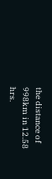the distance of 998km in 12.58 hrs.